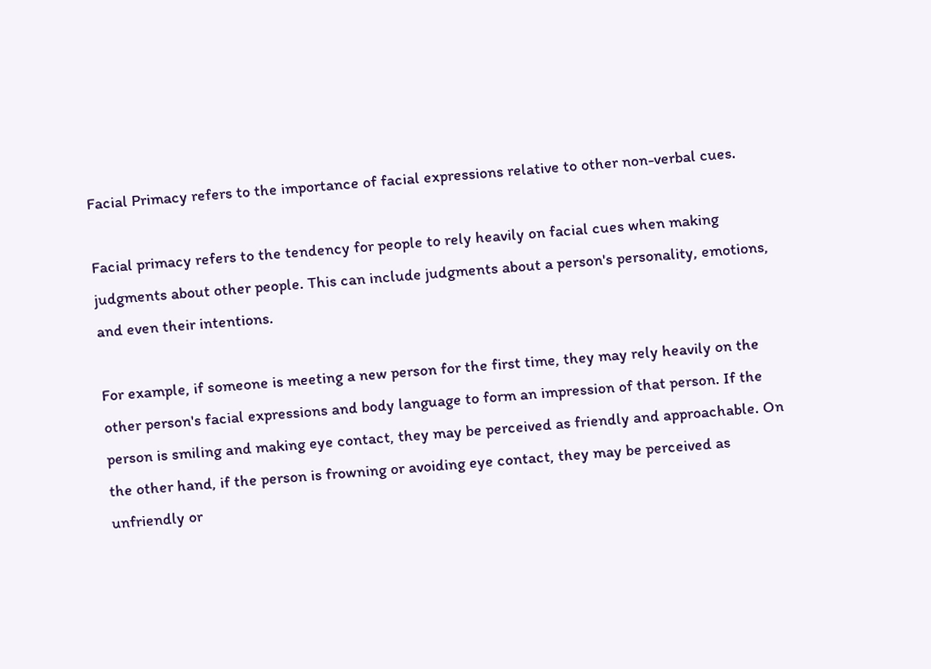Facial Primacy refers to the importance of facial expressions relative to other non-verbal cues.

Facial primacy refers to the tendency for people to rely heavily on facial cues when making judgments about other people. This can include judgments about a person's personality, emotions, and even their intentions.

For example, if someone is meeting a new person for the first time, they may rely heavily on the other person's facial expressions and body language to form an impression of that person. If the person is smiling and making eye contact, they may be perceived as friendly and approachable. On the other hand, if the person is frowning or avoiding eye contact, they may be perceived as unfriendly or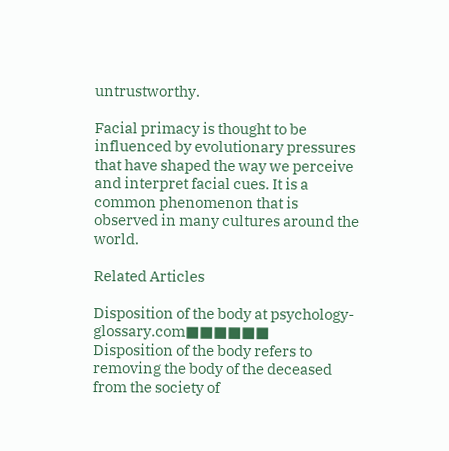untrustworthy.

Facial primacy is thought to be influenced by evolutionary pressures that have shaped the way we perceive and interpret facial cues. It is a common phenomenon that is observed in many cultures around the world.

Related Articles

Disposition of the body at psychology-glossary.com■■■■■■
Disposition of the body refers to removing the body of the deceased from the society of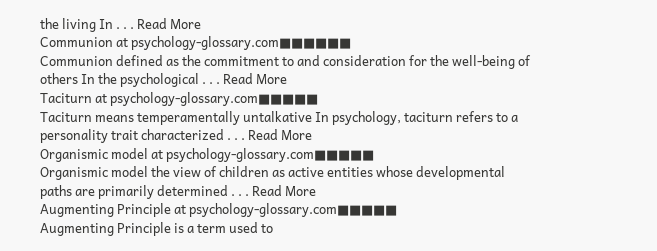the living In . . . Read More
Communion at psychology-glossary.com■■■■■■
Communion defined as the commitment to and consideration for the well-being of others In the psychological . . . Read More
Taciturn at psychology-glossary.com■■■■■
Taciturn means temperamentally untalkative In psychology, taciturn refers to a personality trait characterized . . . Read More
Organismic model at psychology-glossary.com■■■■■
Organismic model the view of children as active entities whose developmental paths are primarily determined . . . Read More
Augmenting Principle at psychology-glossary.com■■■■■
Augmenting Principle is a term used to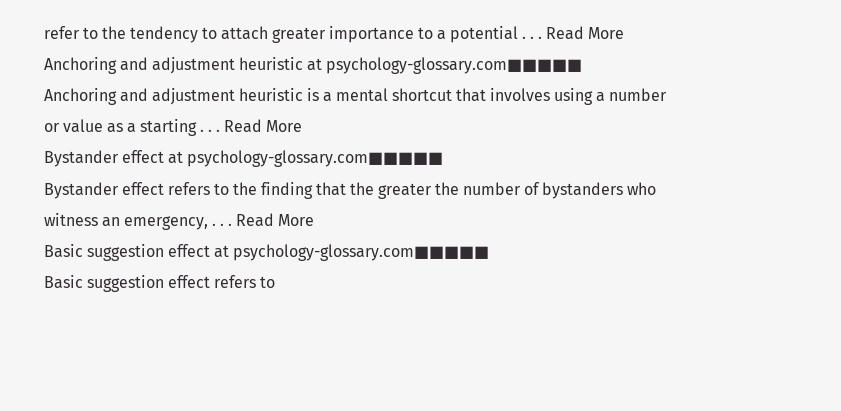refer to the tendency to attach greater importance to a potential . . . Read More
Anchoring and adjustment heuristic at psychology-glossary.com■■■■■
Anchoring and adjustment heuristic is a mental shortcut that involves using a number or value as a starting . . . Read More
Bystander effect at psychology-glossary.com■■■■■
Bystander effect refers to the finding that the greater the number of bystanders who witness an emergency, . . . Read More
Basic suggestion effect at psychology-glossary.com■■■■■
Basic suggestion effect refers to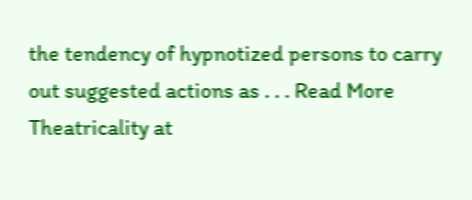the tendency of hypnotized persons to carry out suggested actions as . . . Read More
Theatricality at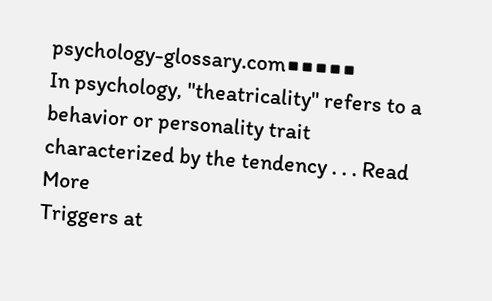psychology-glossary.com■■■■■
In psychology, "theatricality" refers to a behavior or personality trait characterized by the tendency . . . Read More
Triggers at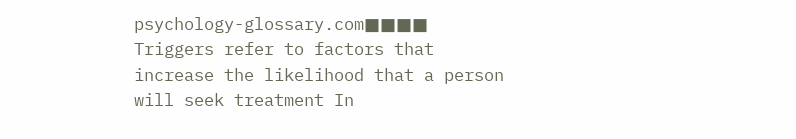psychology-glossary.com■■■■
Triggers refer to factors that increase the likelihood that a person will seek treatment In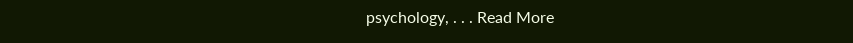psychology, . . . Read More